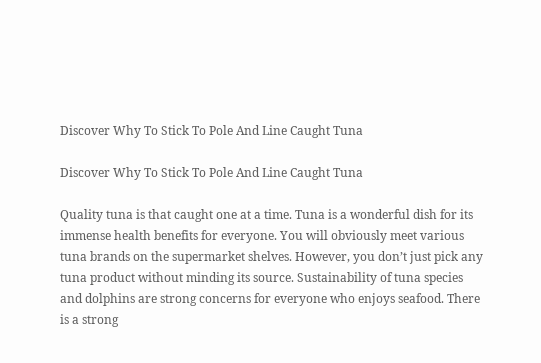Discover Why To Stick To Pole And Line Caught Tuna

Discover Why To Stick To Pole And Line Caught Tuna

Quality tuna is that caught one at a time. Tuna is a wonderful dish for its immense health benefits for everyone. You will obviously meet various tuna brands on the supermarket shelves. However, you don’t just pick any tuna product without minding its source. Sustainability of tuna species and dolphins are strong concerns for everyone who enjoys seafood. There is a strong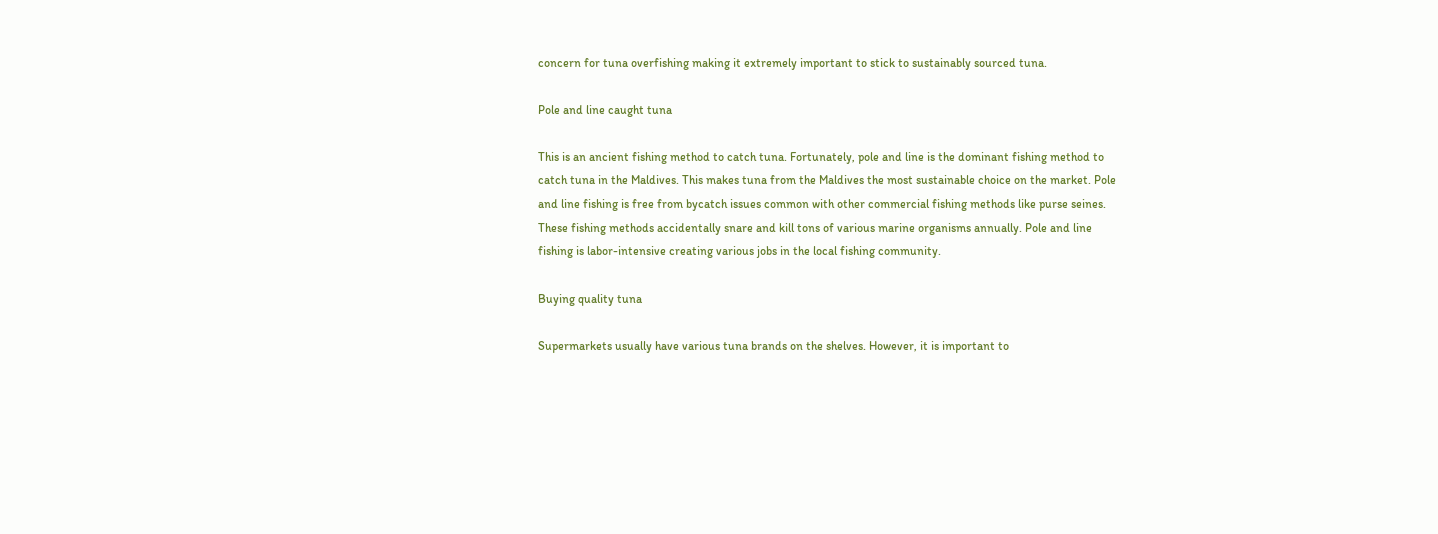concern for tuna overfishing making it extremely important to stick to sustainably sourced tuna.

Pole and line caught tuna

This is an ancient fishing method to catch tuna. Fortunately, pole and line is the dominant fishing method to catch tuna in the Maldives. This makes tuna from the Maldives the most sustainable choice on the market. Pole and line fishing is free from bycatch issues common with other commercial fishing methods like purse seines. These fishing methods accidentally snare and kill tons of various marine organisms annually. Pole and line fishing is labor-intensive creating various jobs in the local fishing community.

Buying quality tuna

Supermarkets usually have various tuna brands on the shelves. However, it is important to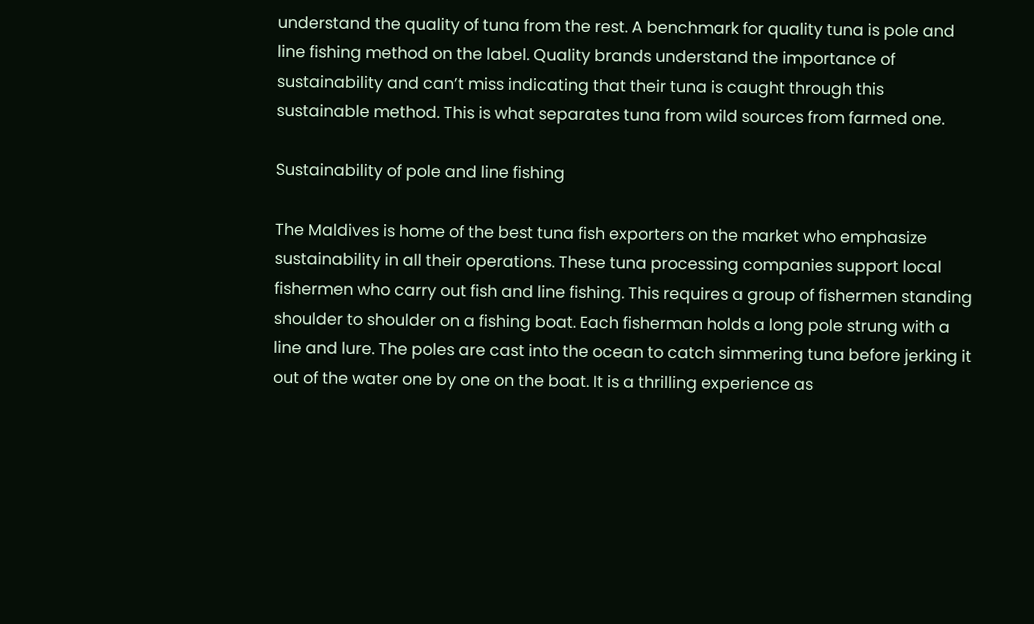understand the quality of tuna from the rest. A benchmark for quality tuna is pole and line fishing method on the label. Quality brands understand the importance of sustainability and can’t miss indicating that their tuna is caught through this sustainable method. This is what separates tuna from wild sources from farmed one.

Sustainability of pole and line fishing

The Maldives is home of the best tuna fish exporters on the market who emphasize sustainability in all their operations. These tuna processing companies support local fishermen who carry out fish and line fishing. This requires a group of fishermen standing shoulder to shoulder on a fishing boat. Each fisherman holds a long pole strung with a line and lure. The poles are cast into the ocean to catch simmering tuna before jerking it out of the water one by one on the boat. It is a thrilling experience as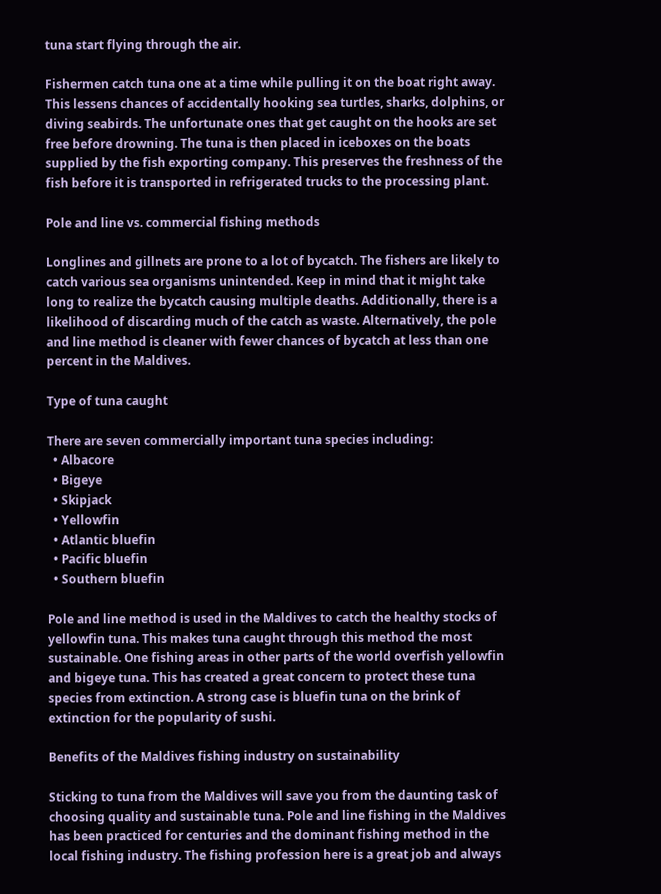tuna start flying through the air.

Fishermen catch tuna one at a time while pulling it on the boat right away. This lessens chances of accidentally hooking sea turtles, sharks, dolphins, or diving seabirds. The unfortunate ones that get caught on the hooks are set free before drowning. The tuna is then placed in iceboxes on the boats supplied by the fish exporting company. This preserves the freshness of the fish before it is transported in refrigerated trucks to the processing plant.

Pole and line vs. commercial fishing methods

Longlines and gillnets are prone to a lot of bycatch. The fishers are likely to catch various sea organisms unintended. Keep in mind that it might take long to realize the bycatch causing multiple deaths. Additionally, there is a likelihood of discarding much of the catch as waste. Alternatively, the pole and line method is cleaner with fewer chances of bycatch at less than one percent in the Maldives.

Type of tuna caught

There are seven commercially important tuna species including:
  • Albacore
  • Bigeye
  • Skipjack
  • Yellowfin
  • Atlantic bluefin
  • Pacific bluefin
  • Southern bluefin

Pole and line method is used in the Maldives to catch the healthy stocks of yellowfin tuna. This makes tuna caught through this method the most sustainable. One fishing areas in other parts of the world overfish yellowfin and bigeye tuna. This has created a great concern to protect these tuna species from extinction. A strong case is bluefin tuna on the brink of extinction for the popularity of sushi.

Benefits of the Maldives fishing industry on sustainability

Sticking to tuna from the Maldives will save you from the daunting task of choosing quality and sustainable tuna. Pole and line fishing in the Maldives has been practiced for centuries and the dominant fishing method in the local fishing industry. The fishing profession here is a great job and always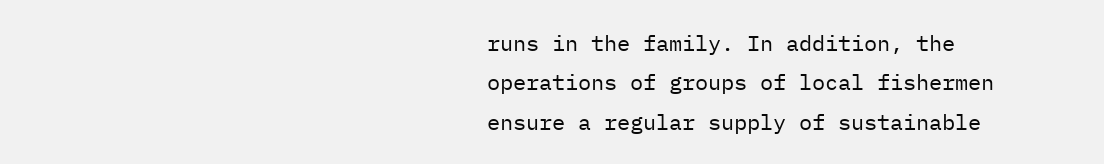runs in the family. In addition, the operations of groups of local fishermen ensure a regular supply of sustainable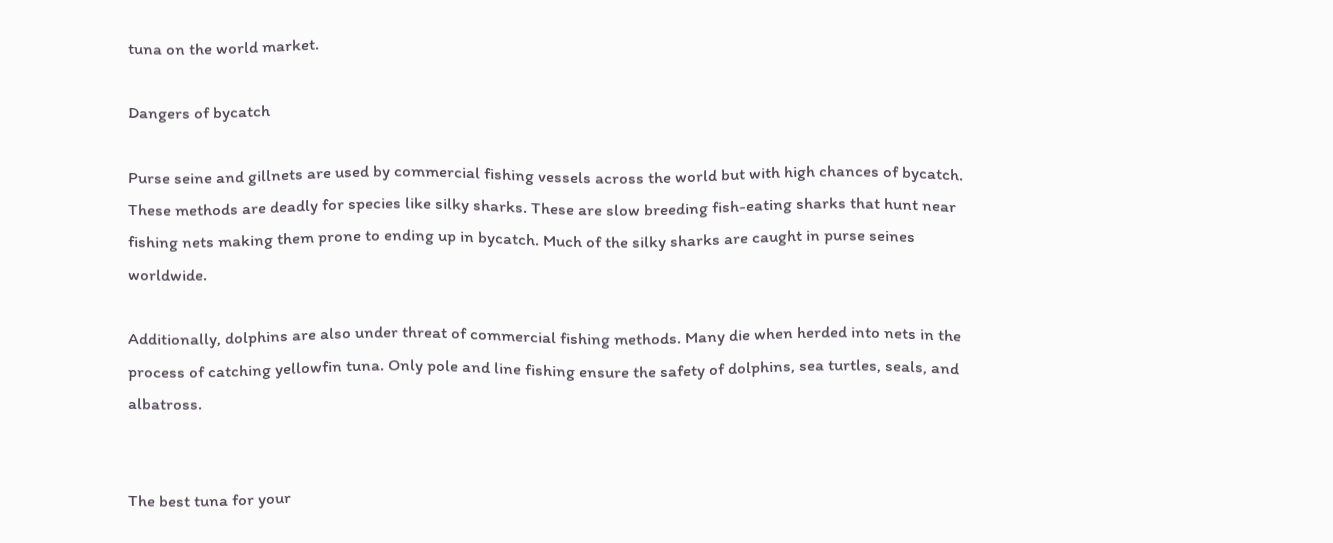tuna on the world market.

Dangers of bycatch

Purse seine and gillnets are used by commercial fishing vessels across the world but with high chances of bycatch. These methods are deadly for species like silky sharks. These are slow breeding fish-eating sharks that hunt near fishing nets making them prone to ending up in bycatch. Much of the silky sharks are caught in purse seines worldwide.

Additionally, dolphins are also under threat of commercial fishing methods. Many die when herded into nets in the process of catching yellowfin tuna. Only pole and line fishing ensure the safety of dolphins, sea turtles, seals, and albatross.


The best tuna for your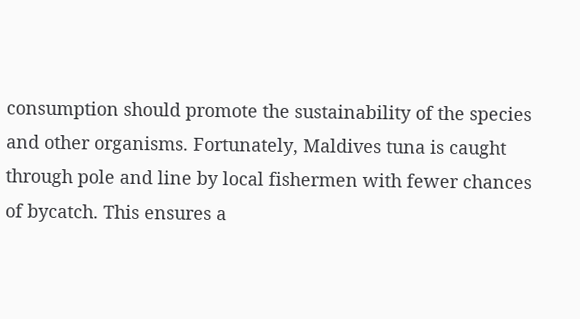consumption should promote the sustainability of the species and other organisms. Fortunately, Maldives tuna is caught through pole and line by local fishermen with fewer chances of bycatch. This ensures a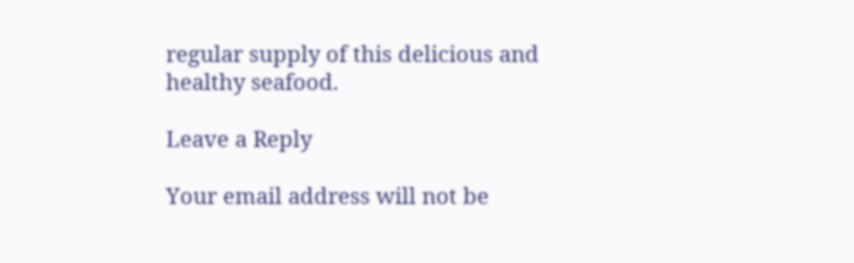regular supply of this delicious and healthy seafood.

Leave a Reply

Your email address will not be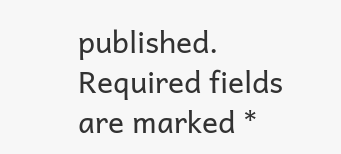published. Required fields are marked *